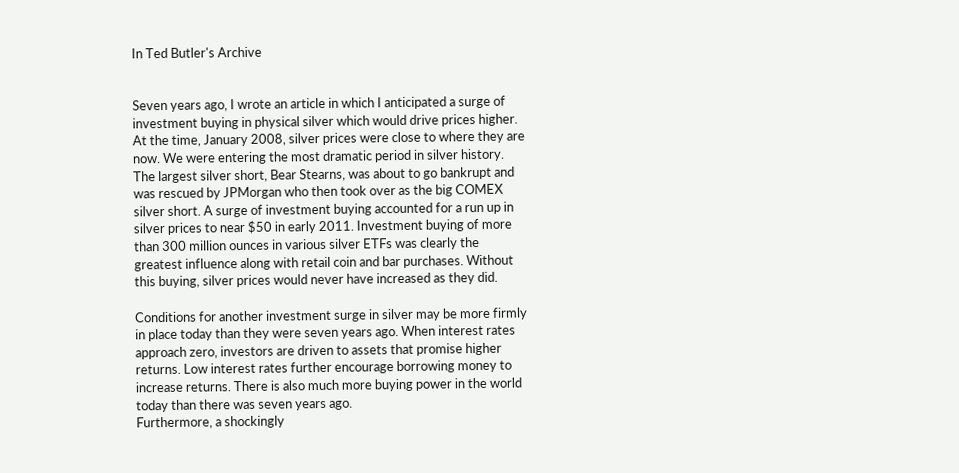In Ted Butler's Archive


Seven years ago, I wrote an article in which I anticipated a surge of investment buying in physical silver which would drive prices higher. At the time, January 2008, silver prices were close to where they are now. We were entering the most dramatic period in silver history. The largest silver short, Bear Stearns, was about to go bankrupt and was rescued by JPMorgan who then took over as the big COMEX silver short. A surge of investment buying accounted for a run up in silver prices to near $50 in early 2011. Investment buying of more than 300 million ounces in various silver ETFs was clearly the greatest influence along with retail coin and bar purchases. Without this buying, silver prices would never have increased as they did.

Conditions for another investment surge in silver may be more firmly in place today than they were seven years ago. When interest rates approach zero, investors are driven to assets that promise higher returns. Low interest rates further encourage borrowing money to increase returns. There is also much more buying power in the world today than there was seven years ago.
Furthermore, a shockingly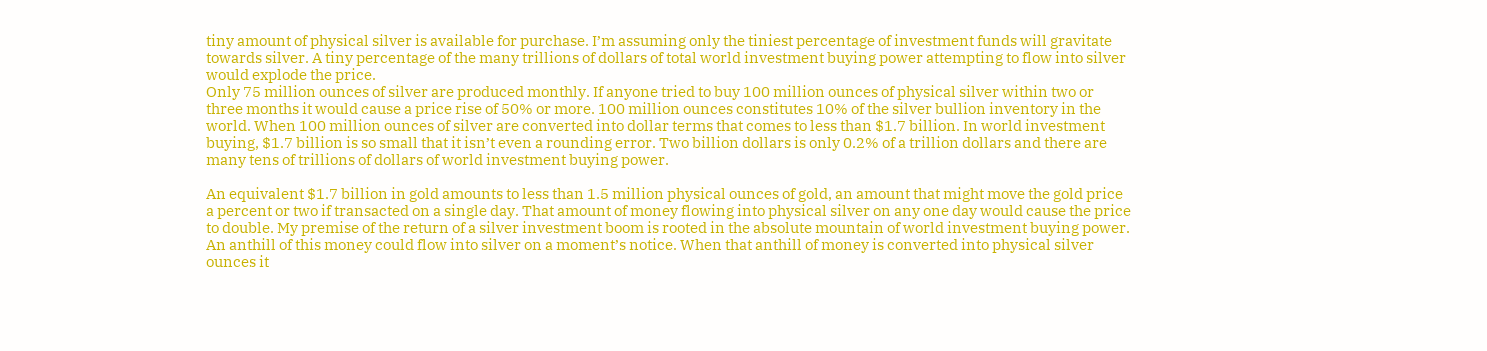tiny amount of physical silver is available for purchase. I’m assuming only the tiniest percentage of investment funds will gravitate towards silver. A tiny percentage of the many trillions of dollars of total world investment buying power attempting to flow into silver would explode the price.
Only 75 million ounces of silver are produced monthly. If anyone tried to buy 100 million ounces of physical silver within two or three months it would cause a price rise of 50% or more. 100 million ounces constitutes 10% of the silver bullion inventory in the world. When 100 million ounces of silver are converted into dollar terms that comes to less than $1.7 billion. In world investment buying, $1.7 billion is so small that it isn’t even a rounding error. Two billion dollars is only 0.2% of a trillion dollars and there are many tens of trillions of dollars of world investment buying power.

An equivalent $1.7 billion in gold amounts to less than 1.5 million physical ounces of gold, an amount that might move the gold price a percent or two if transacted on a single day. That amount of money flowing into physical silver on any one day would cause the price to double. My premise of the return of a silver investment boom is rooted in the absolute mountain of world investment buying power. An anthill of this money could flow into silver on a moment’s notice. When that anthill of money is converted into physical silver ounces it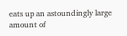eats up an astoundingly large amount of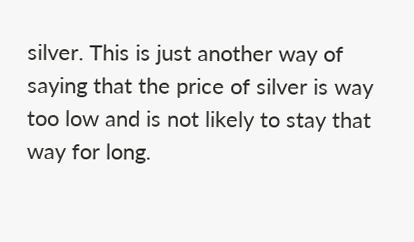silver. This is just another way of saying that the price of silver is way too low and is not likely to stay that way for long.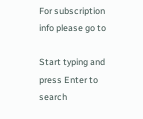For subscription info please go to

Start typing and press Enter to search